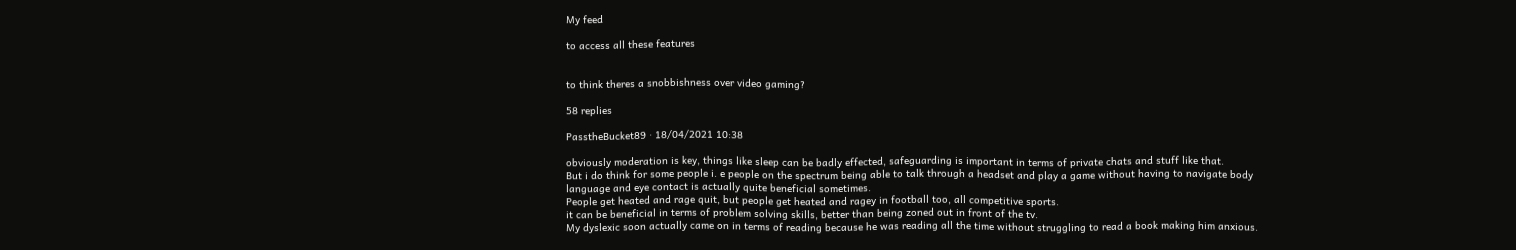My feed

to access all these features


to think theres a snobbishness over video gaming?

58 replies

PasstheBucket89 · 18/04/2021 10:38

obviously moderation is key, things like sleep can be badly effected, safeguarding is important in terms of private chats and stuff like that.
But i do think for some people i. e people on the spectrum being able to talk through a headset and play a game without having to navigate body language and eye contact is actually quite beneficial sometimes.
People get heated and rage quit, but people get heated and ragey in football too, all competitive sports.
it can be beneficial in terms of problem solving skills, better than being zoned out in front of the tv.
My dyslexic soon actually came on in terms of reading because he was reading all the time without struggling to read a book making him anxious.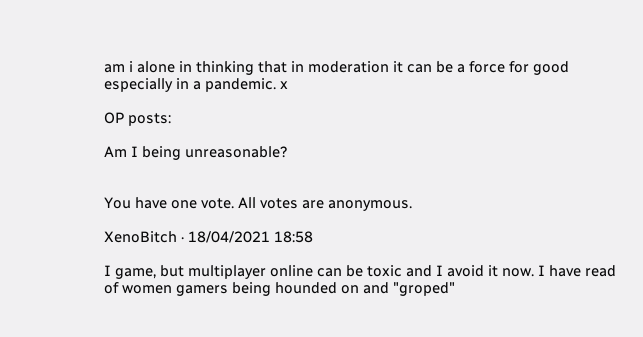am i alone in thinking that in moderation it can be a force for good especially in a pandemic. x

OP posts:

Am I being unreasonable?


You have one vote. All votes are anonymous.

XenoBitch · 18/04/2021 18:58

I game, but multiplayer online can be toxic and I avoid it now. I have read of women gamers being hounded on and "groped"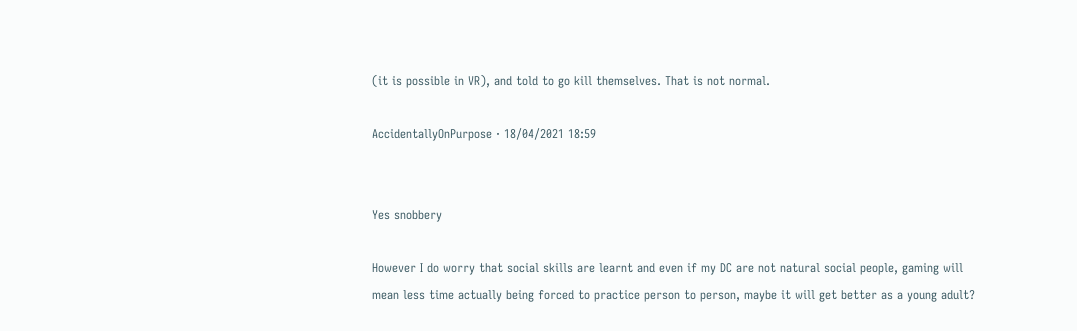(it is possible in VR), and told to go kill themselves. That is not normal.

AccidentallyOnPurpose · 18/04/2021 18:59


Yes snobbery

However I do worry that social skills are learnt and even if my DC are not natural social people, gaming will mean less time actually being forced to practice person to person, maybe it will get better as a young adult?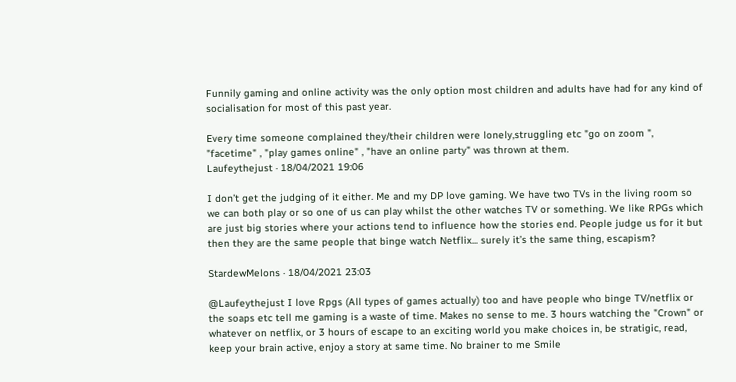Funnily gaming and online activity was the only option most children and adults have had for any kind of socialisation for most of this past year.

Every time someone complained they/their children were lonely,struggling etc "go on zoom ", "facetime" , "play games online" , "have an online party" was thrown at them.
Laufeythejust · 18/04/2021 19:06

I don’t get the judging of it either. Me and my DP love gaming. We have two TVs in the living room so we can both play or so one of us can play whilst the other watches TV or something. We like RPGs which are just big stories where your actions tend to influence how the stories end. People judge us for it but then they are the same people that binge watch Netflix... surely it’s the same thing, escapism?

StardewMelons · 18/04/2021 23:03

@Laufeythejust I love Rpgs (All types of games actually) too and have people who binge TV/netflix or the soaps etc tell me gaming is a waste of time. Makes no sense to me. 3 hours watching the "Crown" or whatever on netflix, or 3 hours of escape to an exciting world you make choices in, be stratigic, read, keep your brain active, enjoy a story at same time. No brainer to me Smile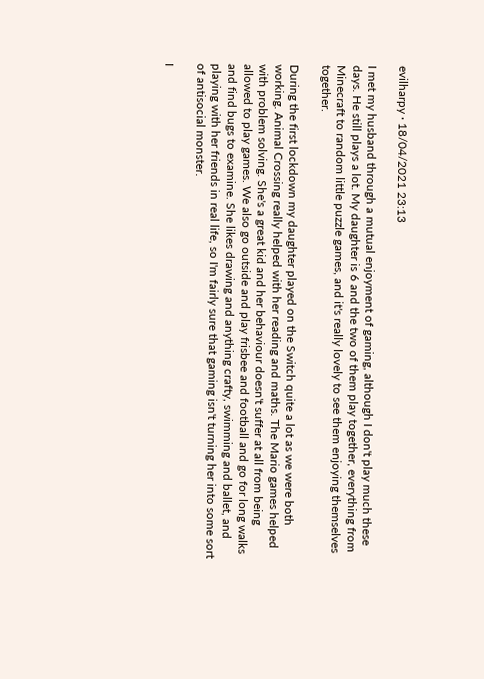evilharpy · 18/04/2021 23:13

I met my husband through a mutual enjoyment of gaming, although I don't play much these days. He still plays a lot. My daughter is 6 and the two of them play together, everything from Minecraft to random little puzzle games, and it's really lovely to see them enjoying themselves together.

During the first lockdown my daughter played on the Switch quite a lot as we were both working. Animal Crossing really helped with her reading and maths. The Mario games helped with problem solving. She's a great kid and her behaviour doesn't suffer at all from being allowed to play games. We also go outside and play frisbee and football and go for long walks and find bugs to examine. She likes drawing and anything crafty, swimming and ballet, and playing with her friends in real life, so I'm fairly sure that gaming isn't turning her into some sort of antisocial monster.

I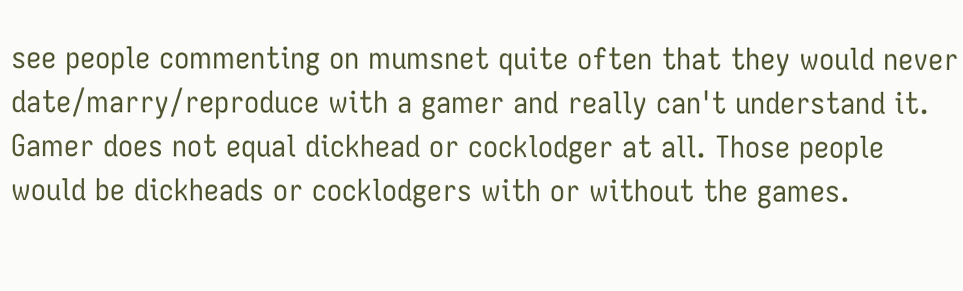see people commenting on mumsnet quite often that they would never date/marry/reproduce with a gamer and really can't understand it. Gamer does not equal dickhead or cocklodger at all. Those people would be dickheads or cocklodgers with or without the games.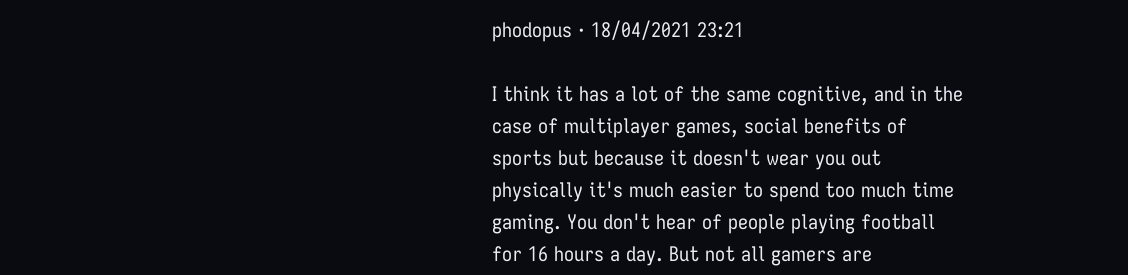phodopus · 18/04/2021 23:21

I think it has a lot of the same cognitive, and in the case of multiplayer games, social benefits of sports but because it doesn't wear you out physically it's much easier to spend too much time gaming. You don't hear of people playing football for 16 hours a day. But not all gamers are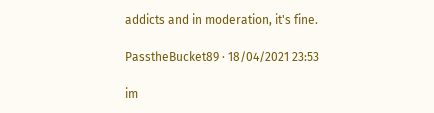addicts and in moderation, it's fine.

PasstheBucket89 · 18/04/2021 23:53

im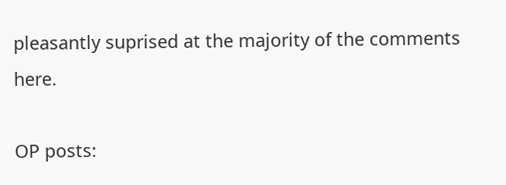pleasantly suprised at the majority of the comments here.

OP posts: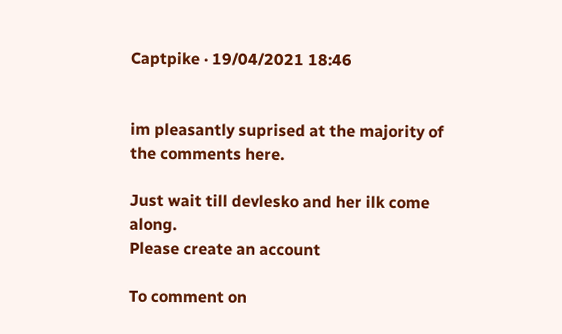Captpike · 19/04/2021 18:46


im pleasantly suprised at the majority of the comments here.

Just wait till devlesko and her ilk come along.
Please create an account

To comment on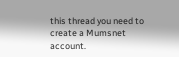this thread you need to create a Mumsnet account.